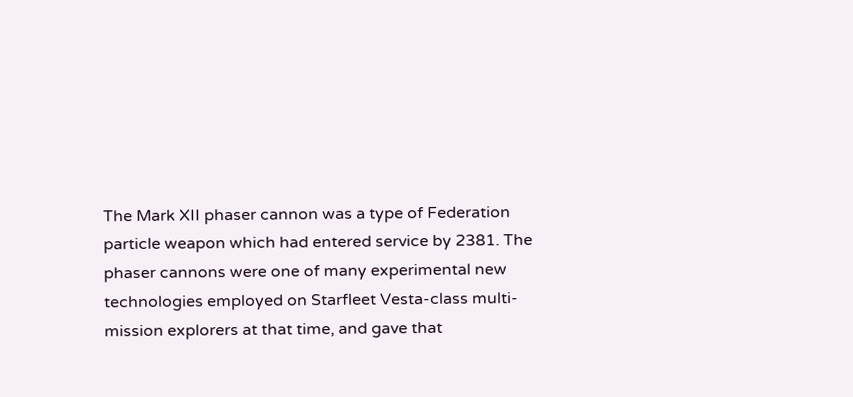The Mark XII phaser cannon was a type of Federation particle weapon which had entered service by 2381. The phaser cannons were one of many experimental new technologies employed on Starfleet Vesta-class multi-mission explorers at that time, and gave that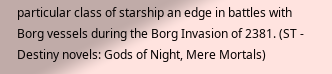particular class of starship an edge in battles with Borg vessels during the Borg Invasion of 2381. (ST - Destiny novels: Gods of Night, Mere Mortals)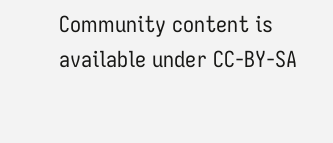Community content is available under CC-BY-SA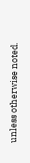unless otherwise noted.